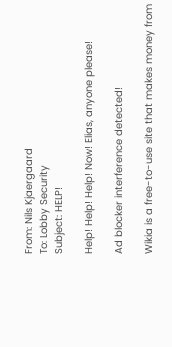From: Nils Kjaergaard
To: Lobby Security
Subject: HELP!

Help! Help! Help! Now! Elias, anyone please!

Ad blocker interference detected!

Wikia is a free-to-use site that makes money from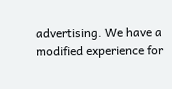advertising. We have a modified experience for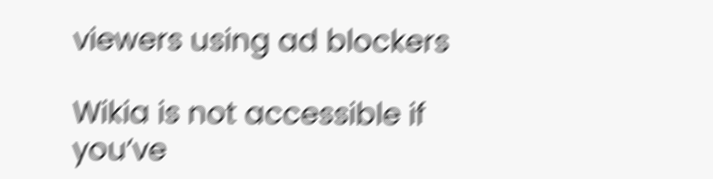viewers using ad blockers

Wikia is not accessible if you’ve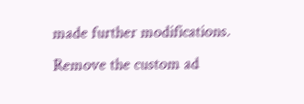made further modifications. Remove the custom ad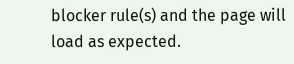blocker rule(s) and the page will load as expected.